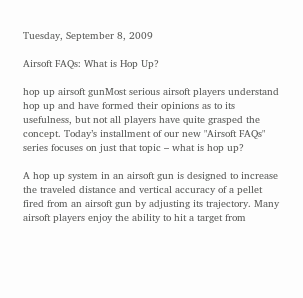Tuesday, September 8, 2009

Airsoft FAQs: What is Hop Up?

hop up airsoft gunMost serious airsoft players understand hop up and have formed their opinions as to its usefulness, but not all players have quite grasped the concept. Today’s installment of our new "Airsoft FAQs" series focuses on just that topic – what is hop up?

A hop up system in an airsoft gun is designed to increase the traveled distance and vertical accuracy of a pellet fired from an airsoft gun by adjusting its trajectory. Many airsoft players enjoy the ability to hit a target from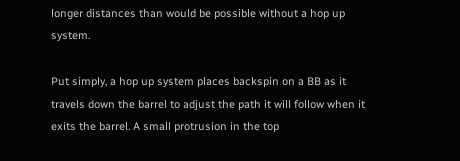longer distances than would be possible without a hop up system.

Put simply, a hop up system places backspin on a BB as it travels down the barrel to adjust the path it will follow when it exits the barrel. A small protrusion in the top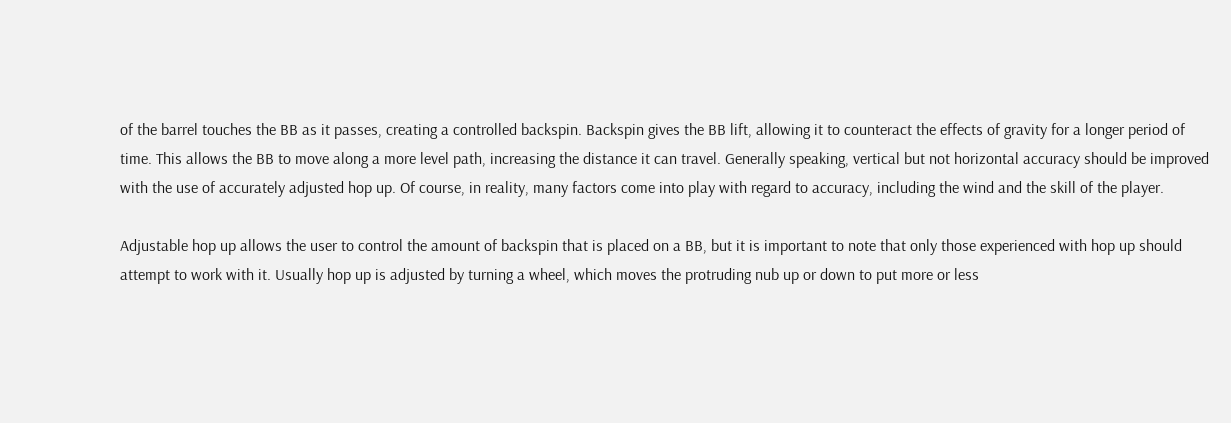of the barrel touches the BB as it passes, creating a controlled backspin. Backspin gives the BB lift, allowing it to counteract the effects of gravity for a longer period of time. This allows the BB to move along a more level path, increasing the distance it can travel. Generally speaking, vertical but not horizontal accuracy should be improved with the use of accurately adjusted hop up. Of course, in reality, many factors come into play with regard to accuracy, including the wind and the skill of the player.

Adjustable hop up allows the user to control the amount of backspin that is placed on a BB, but it is important to note that only those experienced with hop up should attempt to work with it. Usually hop up is adjusted by turning a wheel, which moves the protruding nub up or down to put more or less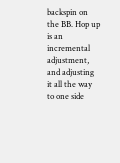backspin on the BB. Hop up is an incremental adjustment, and adjusting it all the way to one side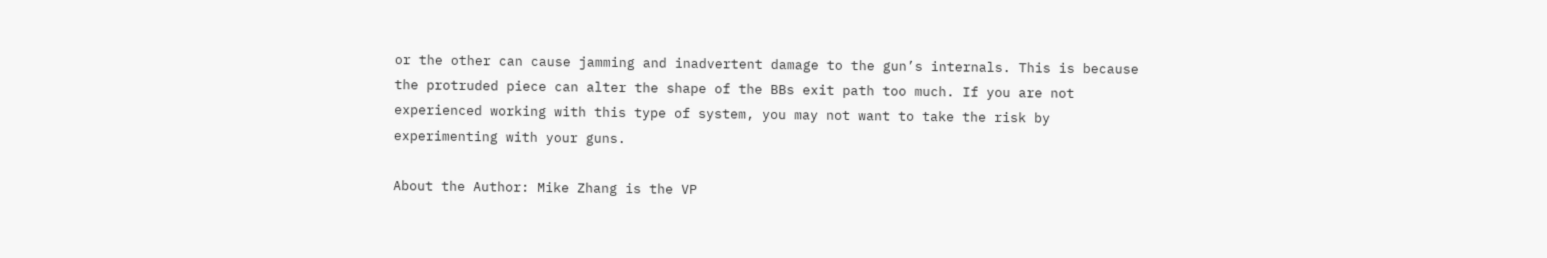or the other can cause jamming and inadvertent damage to the gun’s internals. This is because the protruded piece can alter the shape of the BBs exit path too much. If you are not experienced working with this type of system, you may not want to take the risk by experimenting with your guns.

About the Author: Mike Zhang is the VP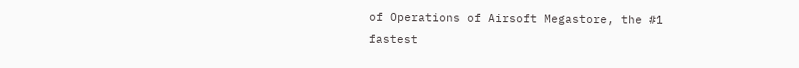of Operations of Airsoft Megastore, the #1 fastest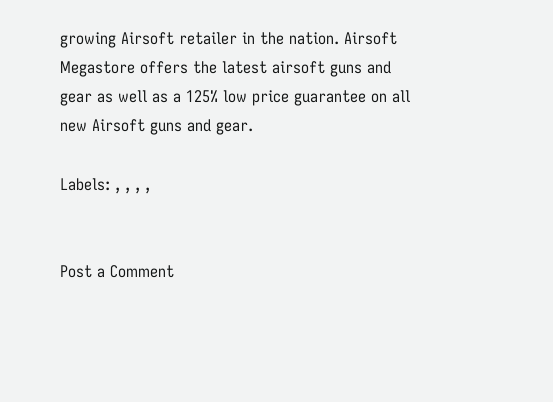growing Airsoft retailer in the nation. Airsoft Megastore offers the latest airsoft guns and gear as well as a 125% low price guarantee on all new Airsoft guns and gear.

Labels: , , , ,


Post a Comment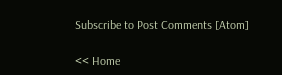Subscribe to Post Comments [Atom]

<< Home